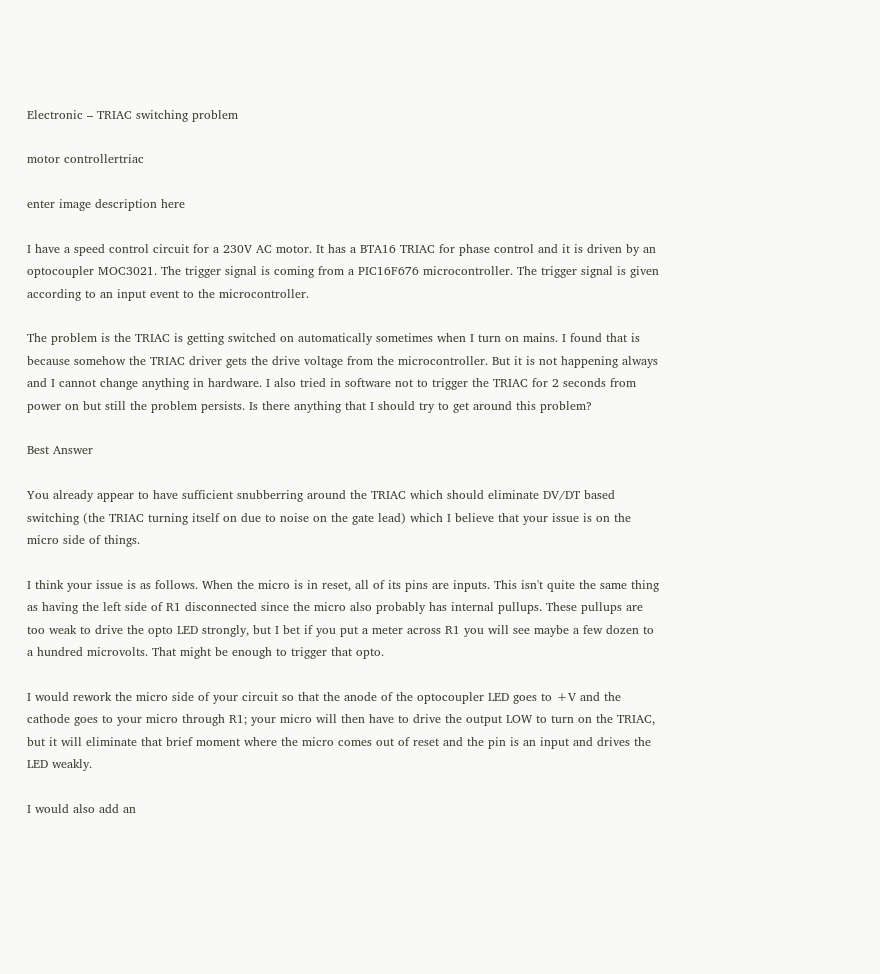Electronic – TRIAC switching problem

motor controllertriac

enter image description here

I have a speed control circuit for a 230V AC motor. It has a BTA16 TRIAC for phase control and it is driven by an optocoupler MOC3021. The trigger signal is coming from a PIC16F676 microcontroller. The trigger signal is given according to an input event to the microcontroller.

The problem is the TRIAC is getting switched on automatically sometimes when I turn on mains. I found that is because somehow the TRIAC driver gets the drive voltage from the microcontroller. But it is not happening always and I cannot change anything in hardware. I also tried in software not to trigger the TRIAC for 2 seconds from power on but still the problem persists. Is there anything that I should try to get around this problem?

Best Answer

You already appear to have sufficient snubberring around the TRIAC which should eliminate DV/DT based switching (the TRIAC turning itself on due to noise on the gate lead) which I believe that your issue is on the micro side of things.

I think your issue is as follows. When the micro is in reset, all of its pins are inputs. This isn't quite the same thing as having the left side of R1 disconnected since the micro also probably has internal pullups. These pullups are too weak to drive the opto LED strongly, but I bet if you put a meter across R1 you will see maybe a few dozen to a hundred microvolts. That might be enough to trigger that opto.

I would rework the micro side of your circuit so that the anode of the optocoupler LED goes to +V and the cathode goes to your micro through R1; your micro will then have to drive the output LOW to turn on the TRIAC, but it will eliminate that brief moment where the micro comes out of reset and the pin is an input and drives the LED weakly.

I would also add an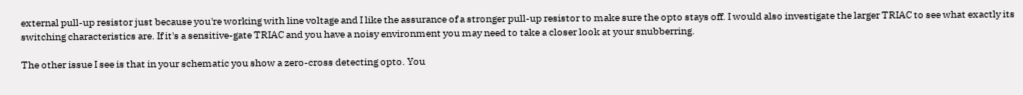external pull-up resistor just because you're working with line voltage and I like the assurance of a stronger pull-up resistor to make sure the opto stays off. I would also investigate the larger TRIAC to see what exactly its switching characteristics are. If it's a sensitive-gate TRIAC and you have a noisy environment you may need to take a closer look at your snubberring.

The other issue I see is that in your schematic you show a zero-cross detecting opto. You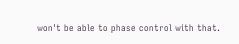won't be able to phase control with that.